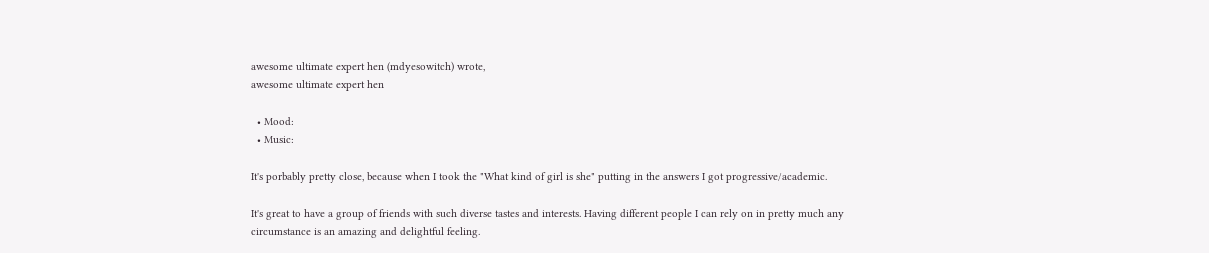awesome ultimate expert hen (mdyesowitch) wrote,
awesome ultimate expert hen

  • Mood:
  • Music:

It's porbably pretty close, because when I took the "What kind of girl is she" putting in the answers I got progressive/academic.

It's great to have a group of friends with such diverse tastes and interests. Having different people I can rely on in pretty much any circumstance is an amazing and delightful feeling.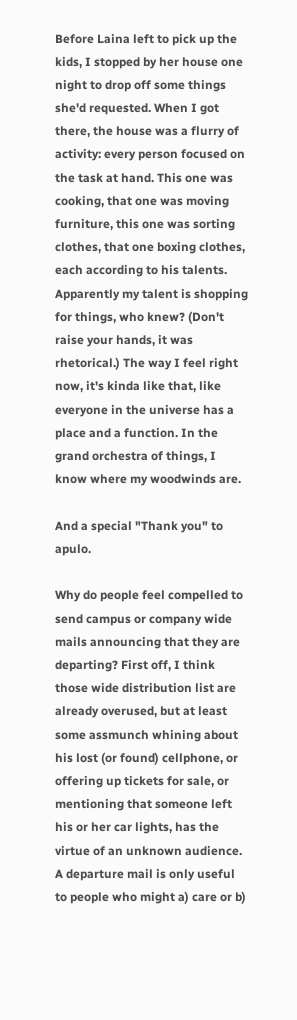Before Laina left to pick up the kids, I stopped by her house one night to drop off some things she'd requested. When I got there, the house was a flurry of activity: every person focused on the task at hand. This one was cooking, that one was moving furniture, this one was sorting clothes, that one boxing clothes, each according to his talents. Apparently my talent is shopping for things, who knew? (Don't raise your hands, it was rhetorical.) The way I feel right now, it's kinda like that, like everyone in the universe has a place and a function. In the grand orchestra of things, I know where my woodwinds are.

And a special "Thank you" to apulo.

Why do people feel compelled to send campus or company wide mails announcing that they are departing? First off, I think those wide distribution list are already overused, but at least some assmunch whining about his lost (or found) cellphone, or offering up tickets for sale, or mentioning that someone left his or her car lights, has the virtue of an unknown audience. A departure mail is only useful to people who might a) care or b)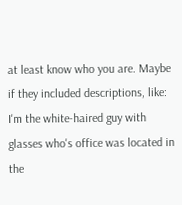at least know who you are. Maybe if they included descriptions, like: I'm the white-haired guy with glasses who's office was located in the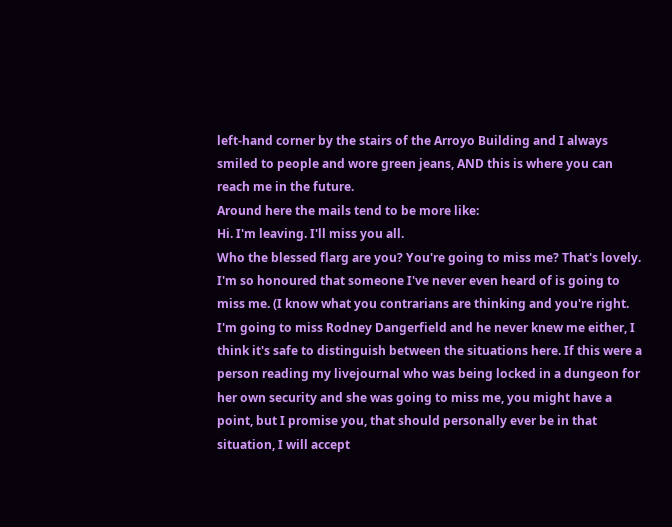left-hand corner by the stairs of the Arroyo Building and I always smiled to people and wore green jeans, AND this is where you can reach me in the future.
Around here the mails tend to be more like:
Hi. I'm leaving. I'll miss you all.
Who the blessed flarg are you? You're going to miss me? That's lovely. I'm so honoured that someone I've never even heard of is going to miss me. (I know what you contrarians are thinking and you're right. I'm going to miss Rodney Dangerfield and he never knew me either, I think it's safe to distinguish between the situations here. If this were a person reading my livejournal who was being locked in a dungeon for her own security and she was going to miss me, you might have a point, but I promise you, that should personally ever be in that situation, I will accept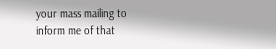your mass mailing to inform me of that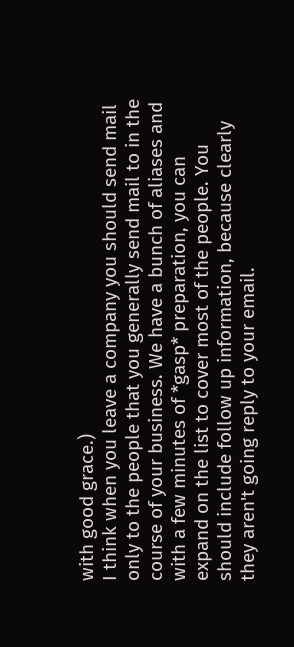with good grace.)
I think when you leave a company you should send mail only to the people that you generally send mail to in the course of your business. We have a bunch of aliases and with a few minutes of *gasp* preparation, you can expand on the list to cover most of the people. You should include follow up information, because clearly they aren't going reply to your email.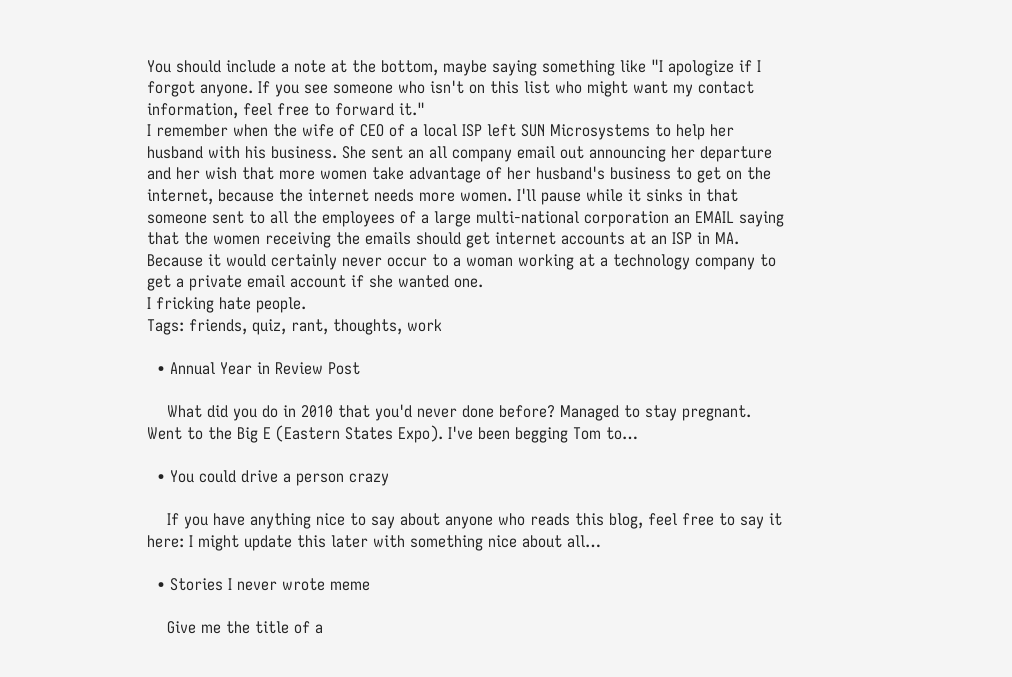You should include a note at the bottom, maybe saying something like "I apologize if I forgot anyone. If you see someone who isn't on this list who might want my contact information, feel free to forward it."
I remember when the wife of CEO of a local ISP left SUN Microsystems to help her husband with his business. She sent an all company email out announcing her departure and her wish that more women take advantage of her husband's business to get on the internet, because the internet needs more women. I'll pause while it sinks in that someone sent to all the employees of a large multi-national corporation an EMAIL saying that the women receiving the emails should get internet accounts at an ISP in MA. Because it would certainly never occur to a woman working at a technology company to get a private email account if she wanted one.
I fricking hate people.
Tags: friends, quiz, rant, thoughts, work

  • Annual Year in Review Post

    What did you do in 2010 that you'd never done before? Managed to stay pregnant. Went to the Big E (Eastern States Expo). I've been begging Tom to…

  • You could drive a person crazy

    If you have anything nice to say about anyone who reads this blog, feel free to say it here: I might update this later with something nice about all…

  • Stories I never wrote meme

    Give me the title of a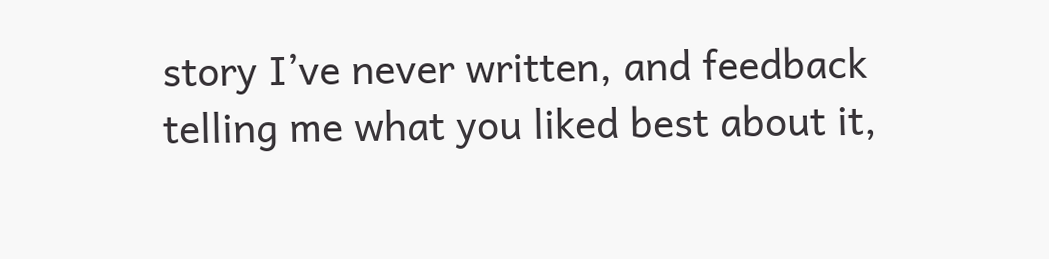story I’ve never written, and feedback telling me what you liked best about it,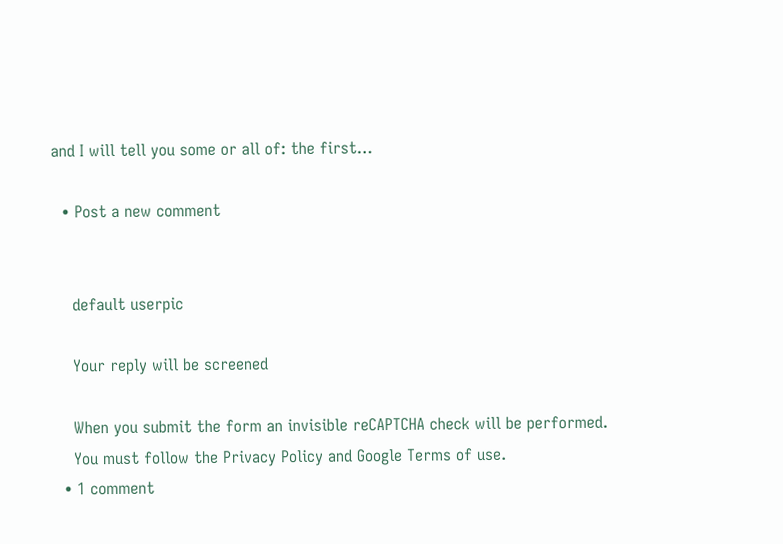and I will tell you some or all of: the first…

  • Post a new comment


    default userpic

    Your reply will be screened

    When you submit the form an invisible reCAPTCHA check will be performed.
    You must follow the Privacy Policy and Google Terms of use.
  • 1 comment